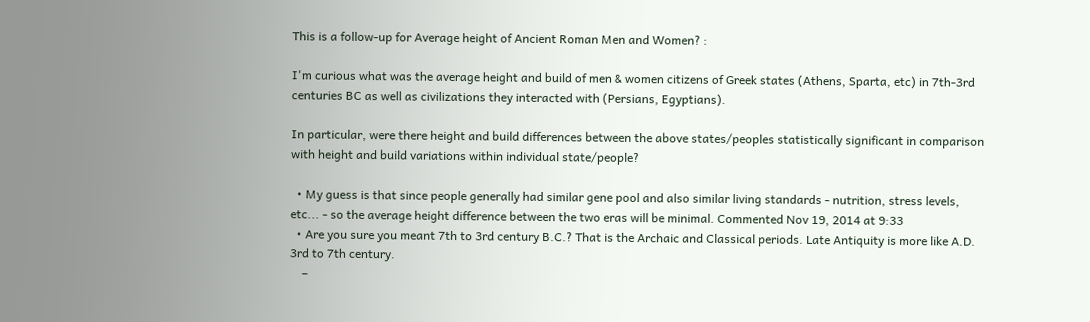This is a follow-up for Average height of Ancient Roman Men and Women? :

I'm curious what was the average height and build of men & women citizens of Greek states (Athens, Sparta, etc) in 7th-3rd centuries BC as well as civilizations they interacted with (Persians, Egyptians).

In particular, were there height and build differences between the above states/peoples statistically significant in comparison with height and build variations within individual state/people?

  • My guess is that since people generally had similar gene pool and also similar living standards - nutrition, stress levels, etc... - so the average height difference between the two eras will be minimal. Commented Nov 19, 2014 at 9:33
  • Are you sure you meant 7th to 3rd century B.C.? That is the Archaic and Classical periods. Late Antiquity is more like A.D. 3rd to 7th century.
    –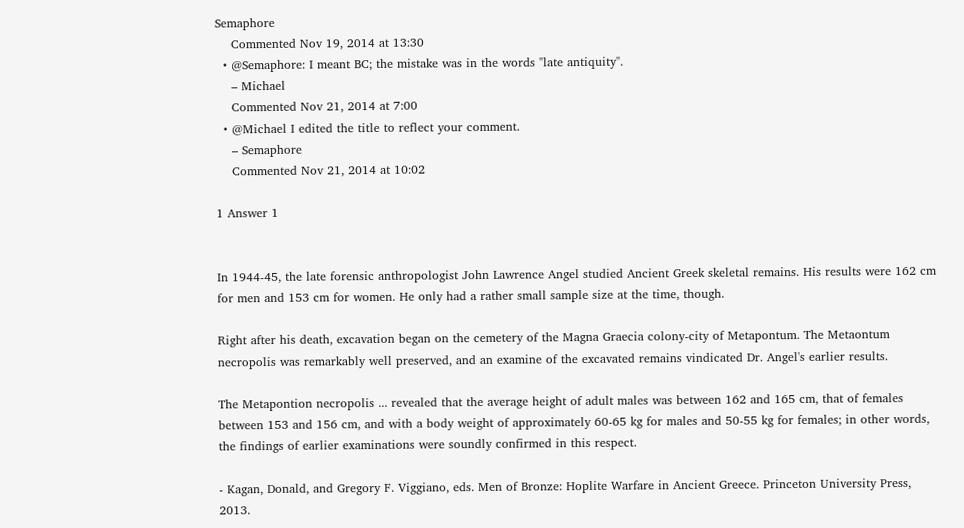Semaphore
    Commented Nov 19, 2014 at 13:30
  • @Semaphore: I meant BC; the mistake was in the words "late antiquity".
    – Michael
    Commented Nov 21, 2014 at 7:00
  • @Michael I edited the title to reflect your comment.
    – Semaphore
    Commented Nov 21, 2014 at 10:02

1 Answer 1


In 1944-45, the late forensic anthropologist John Lawrence Angel studied Ancient Greek skeletal remains. His results were 162 cm for men and 153 cm for women. He only had a rather small sample size at the time, though.

Right after his death, excavation began on the cemetery of the Magna Graecia colony-city of Metapontum. The Metaontum necropolis was remarkably well preserved, and an examine of the excavated remains vindicated Dr. Angel's earlier results.

The Metapontion necropolis ... revealed that the average height of adult males was between 162 and 165 cm, that of females between 153 and 156 cm, and with a body weight of approximately 60-65 kg for males and 50-55 kg for females; in other words, the findings of earlier examinations were soundly confirmed in this respect.

- Kagan, Donald, and Gregory F. Viggiano, eds. Men of Bronze: Hoplite Warfare in Ancient Greece. Princeton University Press, 2013.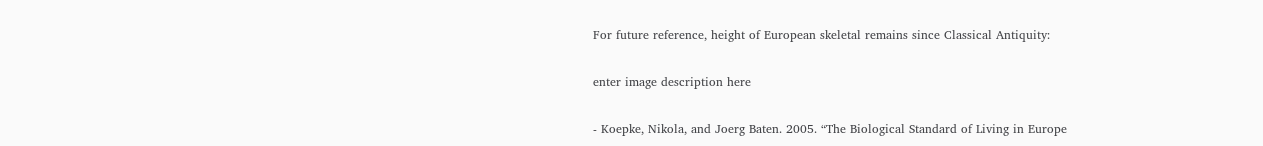For future reference, height of European skeletal remains since Classical Antiquity:

enter image description here

- Koepke, Nikola, and Joerg Baten. 2005. “The Biological Standard of Living in Europe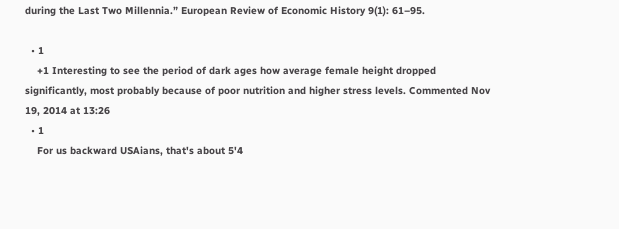during the Last Two Millennia.” European Review of Economic History 9(1): 61–95.

  • 1
    +1 Interesting to see the period of dark ages how average female height dropped significantly, most probably because of poor nutrition and higher stress levels. Commented Nov 19, 2014 at 13:26
  • 1
    For us backward USAians, that's about 5'4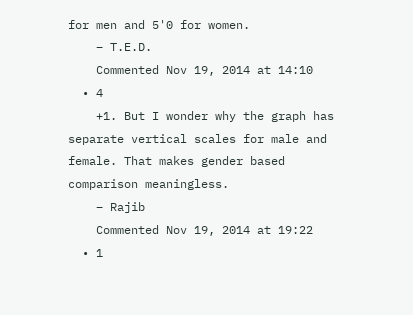for men and 5'0 for women.
    – T.E.D.
    Commented Nov 19, 2014 at 14:10
  • 4
    +1. But I wonder why the graph has separate vertical scales for male and female. That makes gender based comparison meaningless.
    – Rajib
    Commented Nov 19, 2014 at 19:22
  • 1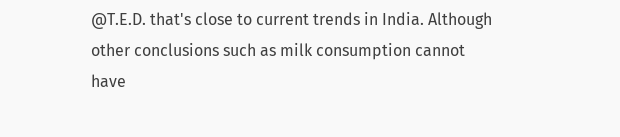@T.E.D. that's close to current trends in India. Although other conclusions such as milk consumption cannot have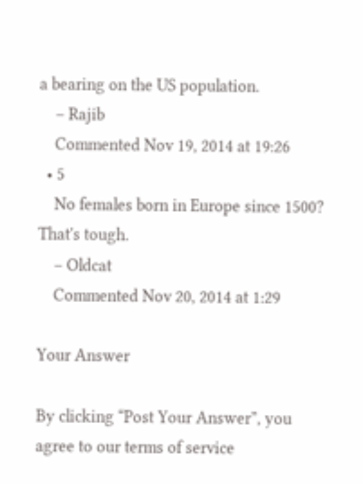a bearing on the US population.
    – Rajib
    Commented Nov 19, 2014 at 19:26
  • 5
    No females born in Europe since 1500? That's tough.
    – Oldcat
    Commented Nov 20, 2014 at 1:29

Your Answer

By clicking “Post Your Answer”, you agree to our terms of service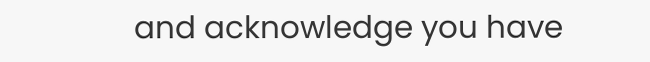and acknowledge you have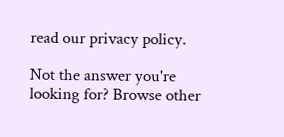read our privacy policy.

Not the answer you're looking for? Browse other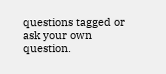questions tagged or ask your own question.